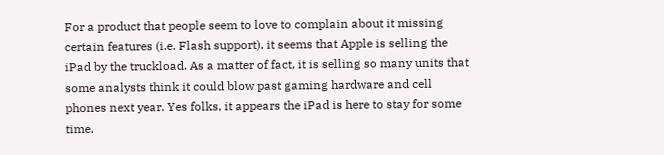For a product that people seem to love to complain about it missing certain features (i.e. Flash support), it seems that Apple is selling the iPad by the truckload. As a matter of fact, it is selling so many units that some analysts think it could blow past gaming hardware and cell phones next year. Yes folks, it appears the iPad is here to stay for some time.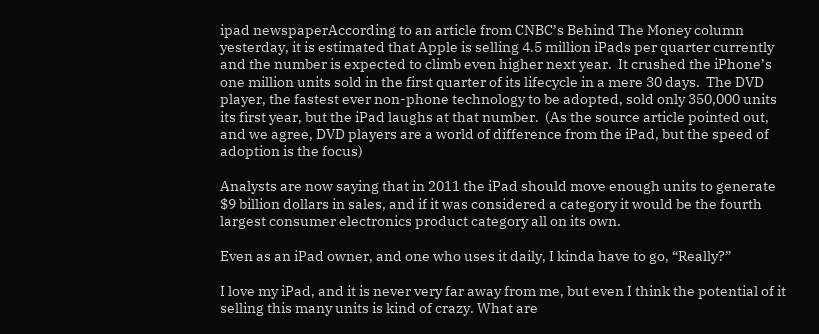ipad newspaperAccording to an article from CNBC’s Behind The Money column yesterday, it is estimated that Apple is selling 4.5 million iPads per quarter currently and the number is expected to climb even higher next year.  It crushed the iPhone’s one million units sold in the first quarter of its lifecycle in a mere 30 days.  The DVD player, the fastest ever non-phone technology to be adopted, sold only 350,000 units its first year, but the iPad laughs at that number.  (As the source article pointed out, and we agree, DVD players are a world of difference from the iPad, but the speed of adoption is the focus)

Analysts are now saying that in 2011 the iPad should move enough units to generate $9 billion dollars in sales, and if it was considered a category it would be the fourth largest consumer electronics product category all on its own.

Even as an iPad owner, and one who uses it daily, I kinda have to go, “Really?”

I love my iPad, and it is never very far away from me, but even I think the potential of it selling this many units is kind of crazy. What are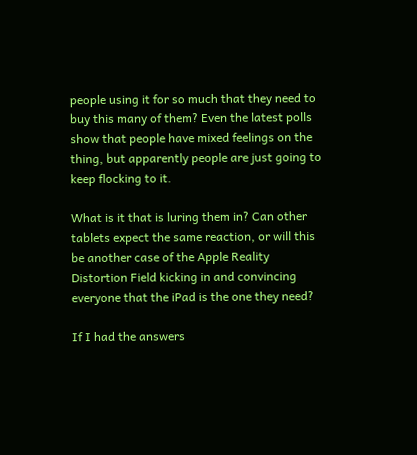people using it for so much that they need to buy this many of them? Even the latest polls show that people have mixed feelings on the thing, but apparently people are just going to keep flocking to it.

What is it that is luring them in? Can other tablets expect the same reaction, or will this be another case of the Apple Reality Distortion Field kicking in and convincing everyone that the iPad is the one they need?

If I had the answers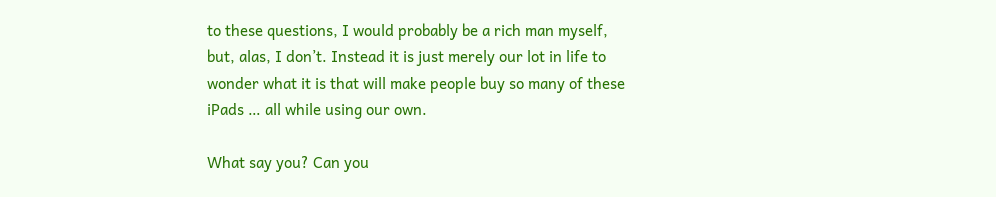to these questions, I would probably be a rich man myself, but, alas, I don’t. Instead it is just merely our lot in life to wonder what it is that will make people buy so many of these iPads … all while using our own.

What say you? Can you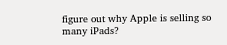figure out why Apple is selling so many iPads?